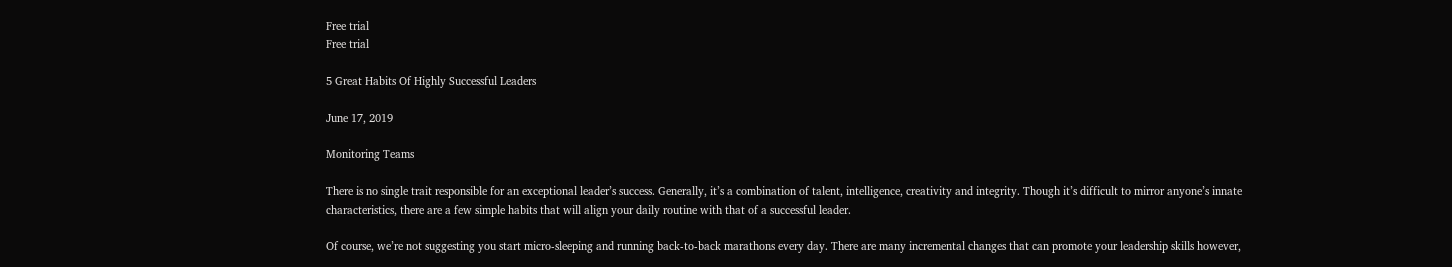Free trial
Free trial

5 Great Habits Of Highly Successful Leaders

June 17, 2019

Monitoring Teams

There is no single trait responsible for an exceptional leader’s success. Generally, it’s a combination of talent, intelligence, creativity and integrity. Though it’s difficult to mirror anyone’s innate characteristics, there are a few simple habits that will align your daily routine with that of a successful leader.

Of course, we’re not suggesting you start micro-sleeping and running back-to-back marathons every day. There are many incremental changes that can promote your leadership skills however,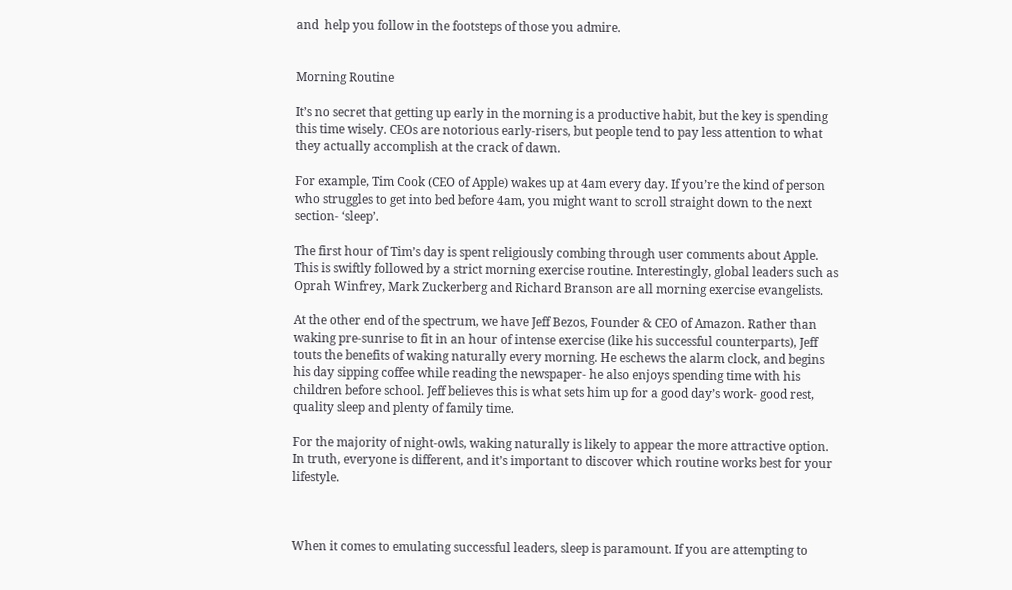and  help you follow in the footsteps of those you admire.


Morning Routine

It’s no secret that getting up early in the morning is a productive habit, but the key is spending this time wisely. CEOs are notorious early-risers, but people tend to pay less attention to what they actually accomplish at the crack of dawn.

For example, Tim Cook (CEO of Apple) wakes up at 4am every day. If you’re the kind of person who struggles to get into bed before 4am, you might want to scroll straight down to the next section- ‘sleep’.

The first hour of Tim’s day is spent religiously combing through user comments about Apple. This is swiftly followed by a strict morning exercise routine. Interestingly, global leaders such as Oprah Winfrey, Mark Zuckerberg and Richard Branson are all morning exercise evangelists.

At the other end of the spectrum, we have Jeff Bezos, Founder & CEO of Amazon. Rather than waking pre-sunrise to fit in an hour of intense exercise (like his successful counterparts), Jeff touts the benefits of waking naturally every morning. He eschews the alarm clock, and begins his day sipping coffee while reading the newspaper- he also enjoys spending time with his children before school. Jeff believes this is what sets him up for a good day’s work- good rest, quality sleep and plenty of family time.

For the majority of night-owls, waking naturally is likely to appear the more attractive option. In truth, everyone is different, and it’s important to discover which routine works best for your lifestyle.



When it comes to emulating successful leaders, sleep is paramount. If you are attempting to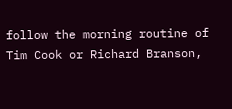follow the morning routine of Tim Cook or Richard Branson,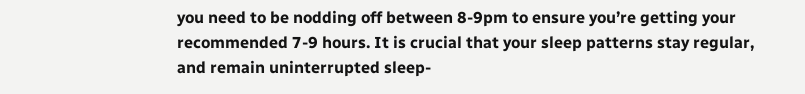you need to be nodding off between 8-9pm to ensure you’re getting your recommended 7-9 hours. It is crucial that your sleep patterns stay regular, and remain uninterrupted sleep-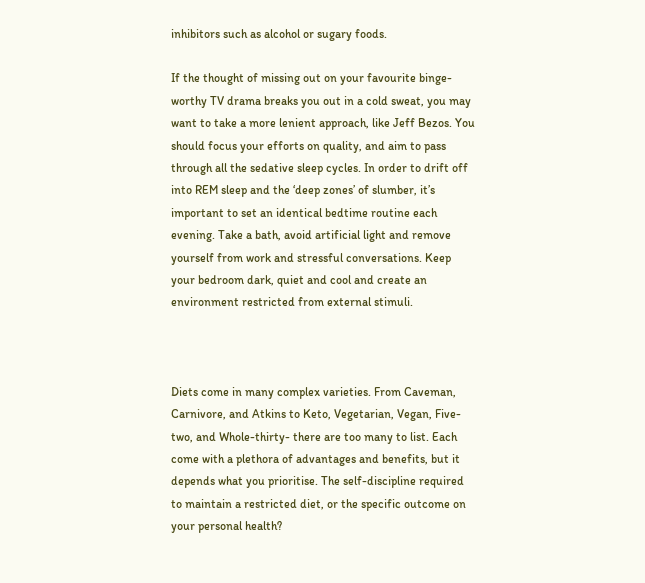inhibitors such as alcohol or sugary foods.

If the thought of missing out on your favourite binge-worthy TV drama breaks you out in a cold sweat, you may want to take a more lenient approach, like Jeff Bezos. You should focus your efforts on quality, and aim to pass through all the sedative sleep cycles. In order to drift off into REM sleep and the ‘deep zones’ of slumber, it’s important to set an identical bedtime routine each evening. Take a bath, avoid artificial light and remove yourself from work and stressful conversations. Keep your bedroom dark, quiet and cool and create an environment restricted from external stimuli.



Diets come in many complex varieties. From Caveman, Carnivore, and Atkins to Keto, Vegetarian, Vegan, Five-two, and Whole-thirty- there are too many to list. Each come with a plethora of advantages and benefits, but it depends what you prioritise. The self-discipline required to maintain a restricted diet, or the specific outcome on your personal health?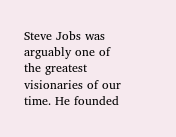Steve Jobs was arguably one of the greatest visionaries of our time. He founded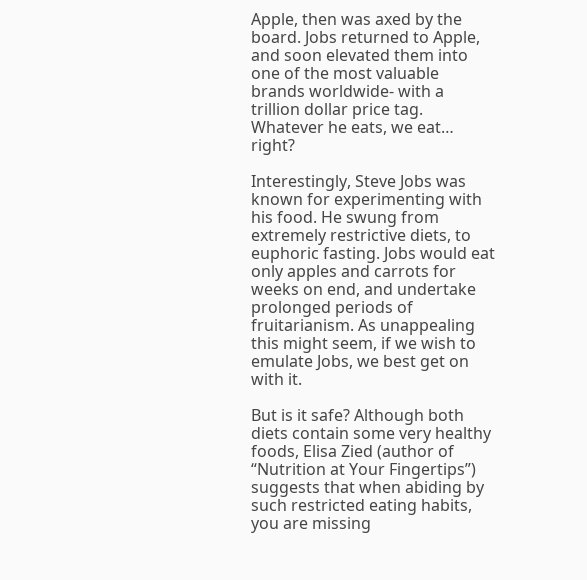Apple, then was axed by the board. Jobs returned to Apple, and soon elevated them into one of the most valuable brands worldwide- with a trillion dollar price tag. Whatever he eats, we eat… right?

Interestingly, Steve Jobs was known for experimenting with his food. He swung from extremely restrictive diets, to euphoric fasting. Jobs would eat only apples and carrots for weeks on end, and undertake prolonged periods of fruitarianism. As unappealing this might seem, if we wish to emulate Jobs, we best get on with it.

But is it safe? Although both diets contain some very healthy foods, Elisa Zied (author of “Nutrition at Your Fingertips”) suggests that when abiding by such restricted eating habits, you are missing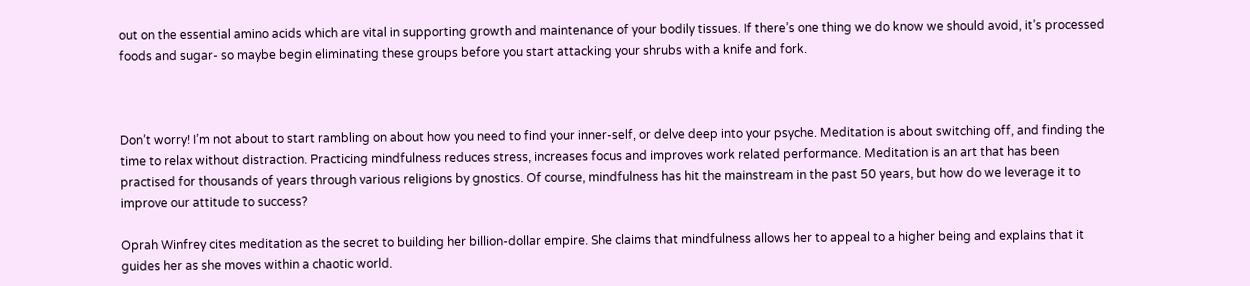out on the essential amino acids which are vital in supporting growth and maintenance of your bodily tissues. If there’s one thing we do know we should avoid, it’s processed foods and sugar- so maybe begin eliminating these groups before you start attacking your shrubs with a knife and fork.



Don’t worry! I’m not about to start rambling on about how you need to find your inner-self, or delve deep into your psyche. Meditation is about switching off, and finding the time to relax without distraction. Practicing mindfulness reduces stress, increases focus and improves work related performance. Meditation is an art that has been practised for thousands of years through various religions by gnostics. Of course, mindfulness has hit the mainstream in the past 50 years, but how do we leverage it to improve our attitude to success?

Oprah Winfrey cites meditation as the secret to building her billion-dollar empire. She claims that mindfulness allows her to appeal to a higher being and explains that it guides her as she moves within a chaotic world.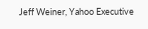Jeff Weiner, Yahoo Executive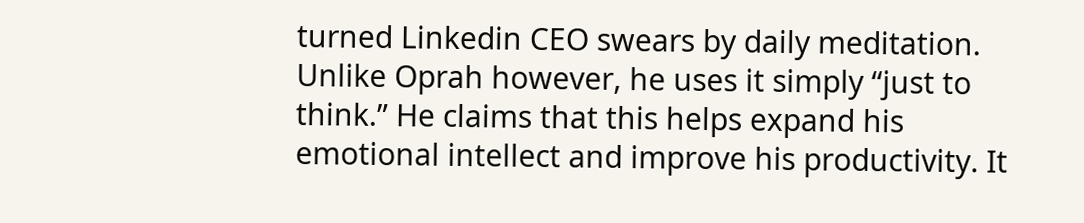turned Linkedin CEO swears by daily meditation. Unlike Oprah however, he uses it simply “just to think.” He claims that this helps expand his emotional intellect and improve his productivity. It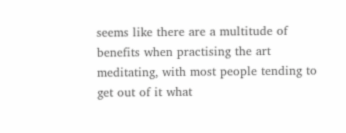seems like there are a multitude of benefits when practising the art meditating, with most people tending to get out of it what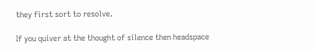they first sort to resolve.

If you quiver at the thought of silence then headspace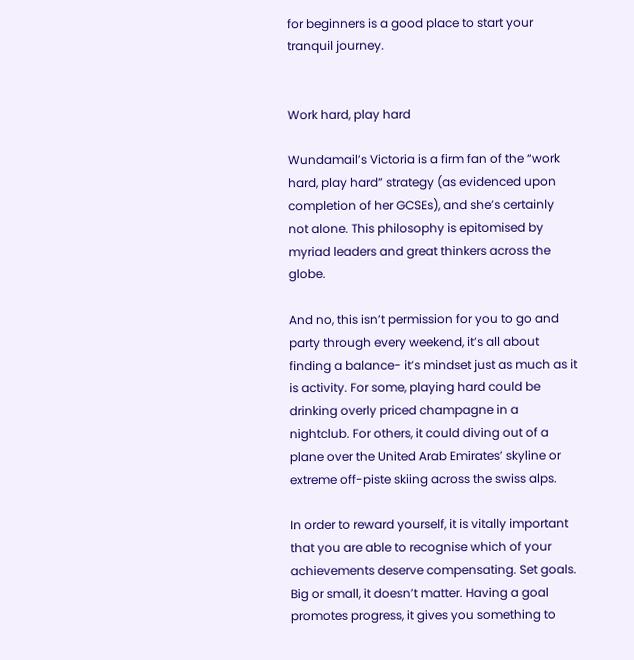for beginners is a good place to start your tranquil journey.


Work hard, play hard

Wundamail’s Victoria is a firm fan of the “work hard, play hard” strategy (as evidenced upon completion of her GCSEs), and she’s certainly not alone. This philosophy is epitomised by myriad leaders and great thinkers across the globe.

And no, this isn’t permission for you to go and party through every weekend, it’s all about finding a balance- it’s mindset just as much as it is activity. For some, playing hard could be drinking overly priced champagne in a nightclub. For others, it could diving out of a plane over the United Arab Emirates’ skyline or extreme off-piste skiing across the swiss alps.

In order to reward yourself, it is vitally important that you are able to recognise which of your achievements deserve compensating. Set goals. Big or small, it doesn’t matter. Having a goal promotes progress, it gives you something to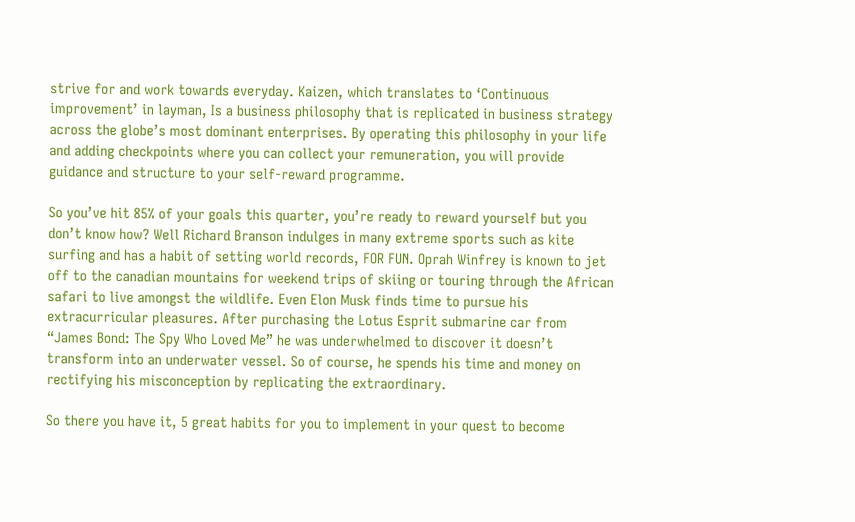strive for and work towards everyday. Kaizen, which translates to ‘Continuous improvement’ in layman, Is a business philosophy that is replicated in business strategy across the globe’s most dominant enterprises. By operating this philosophy in your life and adding checkpoints where you can collect your remuneration, you will provide guidance and structure to your self-reward programme.

So you’ve hit 85% of your goals this quarter, you’re ready to reward yourself but you don’t know how? Well Richard Branson indulges in many extreme sports such as kite surfing and has a habit of setting world records, FOR FUN. Oprah Winfrey is known to jet off to the canadian mountains for weekend trips of skiing or touring through the African safari to live amongst the wildlife. Even Elon Musk finds time to pursue his extracurricular pleasures. After purchasing the Lotus Esprit submarine car from “James Bond: The Spy Who Loved Me” he was underwhelmed to discover it doesn’t transform into an underwater vessel. So of course, he spends his time and money on rectifying his misconception by replicating the extraordinary.

So there you have it, 5 great habits for you to implement in your quest to become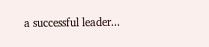a successful leader...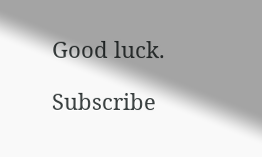Good luck.

Subscribe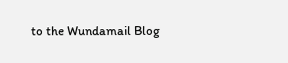to the Wundamail Blog